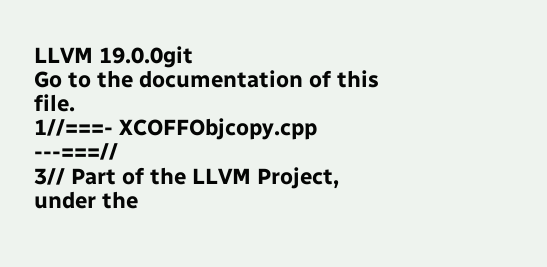LLVM 19.0.0git
Go to the documentation of this file.
1//===- XCOFFObjcopy.cpp ---===//
3// Part of the LLVM Project, under the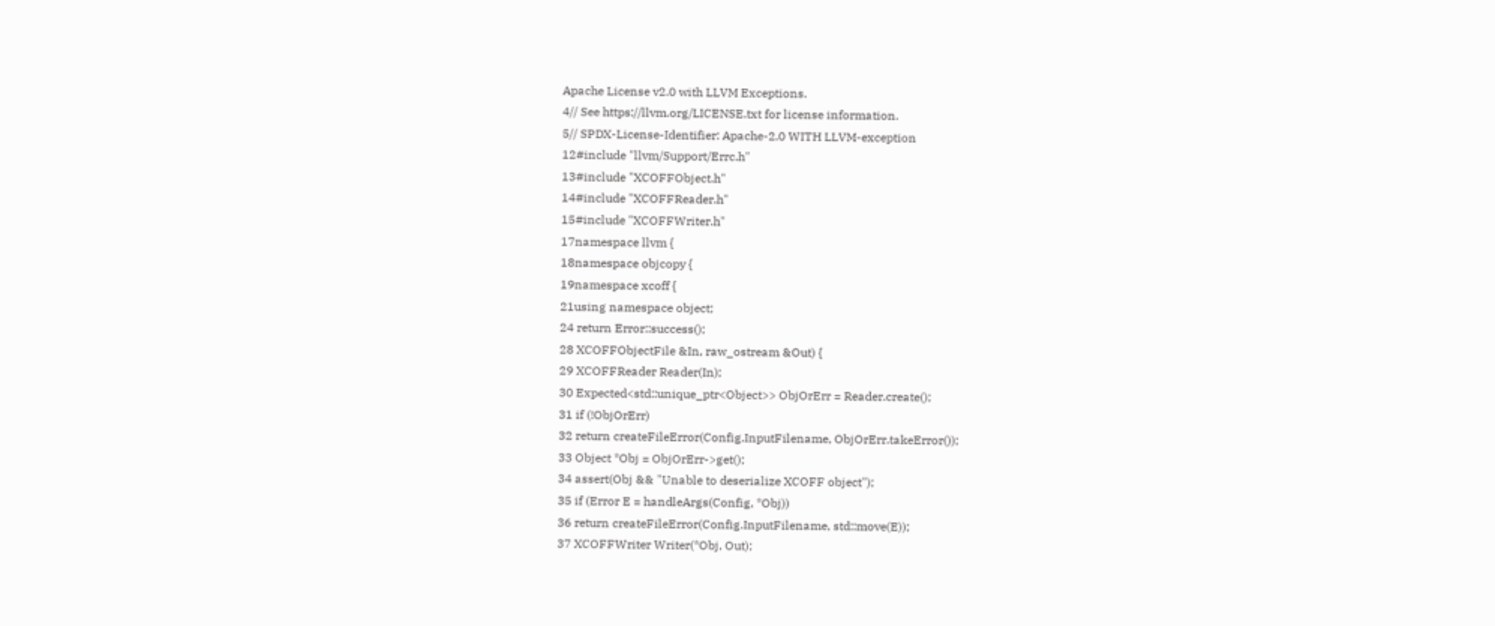Apache License v2.0 with LLVM Exceptions.
4// See https://llvm.org/LICENSE.txt for license information.
5// SPDX-License-Identifier: Apache-2.0 WITH LLVM-exception
12#include "llvm/Support/Errc.h"
13#include "XCOFFObject.h"
14#include "XCOFFReader.h"
15#include "XCOFFWriter.h"
17namespace llvm {
18namespace objcopy {
19namespace xcoff {
21using namespace object;
24 return Error::success();
28 XCOFFObjectFile &In, raw_ostream &Out) {
29 XCOFFReader Reader(In);
30 Expected<std::unique_ptr<Object>> ObjOrErr = Reader.create();
31 if (!ObjOrErr)
32 return createFileError(Config.InputFilename, ObjOrErr.takeError());
33 Object *Obj = ObjOrErr->get();
34 assert(Obj && "Unable to deserialize XCOFF object");
35 if (Error E = handleArgs(Config, *Obj))
36 return createFileError(Config.InputFilename, std::move(E));
37 XCOFFWriter Writer(*Obj, Out);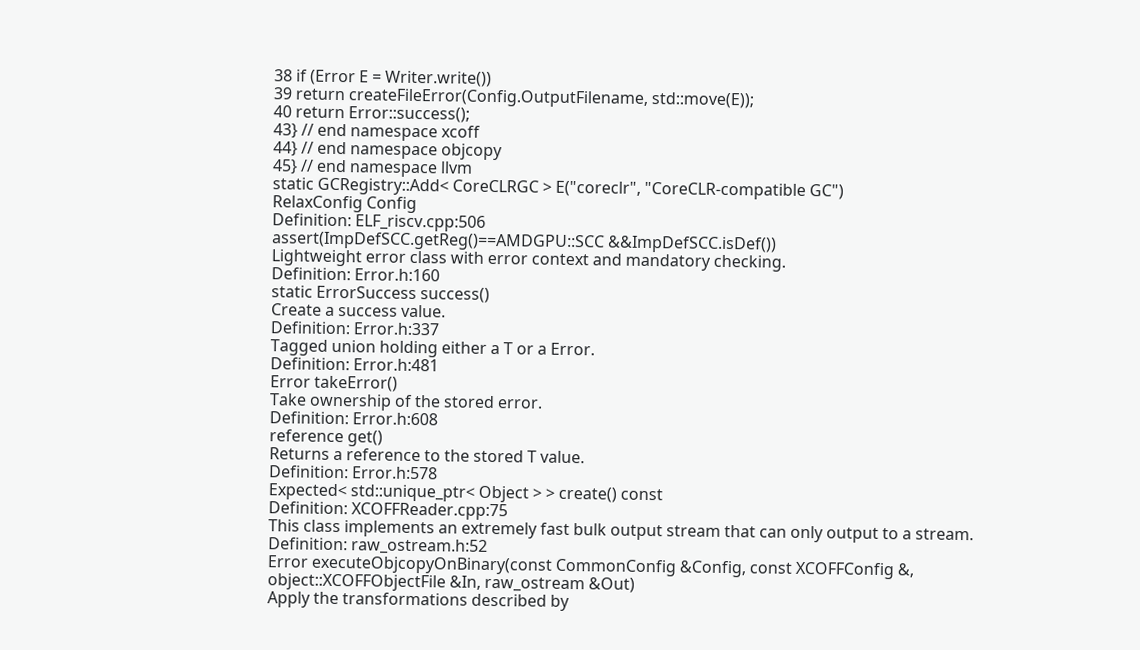38 if (Error E = Writer.write())
39 return createFileError(Config.OutputFilename, std::move(E));
40 return Error::success();
43} // end namespace xcoff
44} // end namespace objcopy
45} // end namespace llvm
static GCRegistry::Add< CoreCLRGC > E("coreclr", "CoreCLR-compatible GC")
RelaxConfig Config
Definition: ELF_riscv.cpp:506
assert(ImpDefSCC.getReg()==AMDGPU::SCC &&ImpDefSCC.isDef())
Lightweight error class with error context and mandatory checking.
Definition: Error.h:160
static ErrorSuccess success()
Create a success value.
Definition: Error.h:337
Tagged union holding either a T or a Error.
Definition: Error.h:481
Error takeError()
Take ownership of the stored error.
Definition: Error.h:608
reference get()
Returns a reference to the stored T value.
Definition: Error.h:578
Expected< std::unique_ptr< Object > > create() const
Definition: XCOFFReader.cpp:75
This class implements an extremely fast bulk output stream that can only output to a stream.
Definition: raw_ostream.h:52
Error executeObjcopyOnBinary(const CommonConfig &Config, const XCOFFConfig &, object::XCOFFObjectFile &In, raw_ostream &Out)
Apply the transformations described by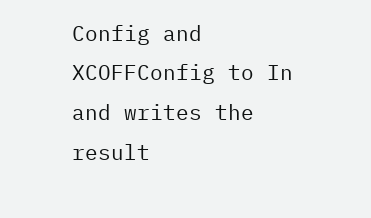Config and XCOFFConfig to In and writes the result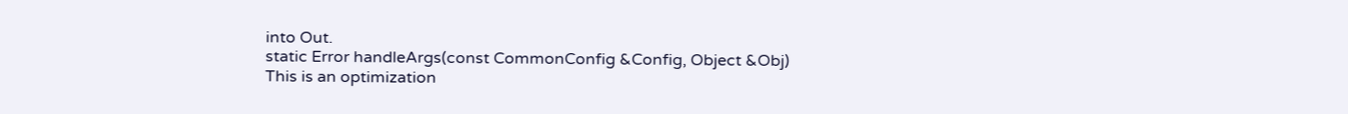into Out.
static Error handleArgs(const CommonConfig &Config, Object &Obj)
This is an optimization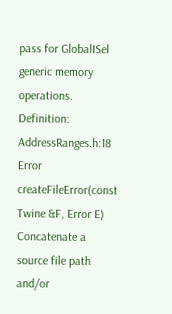pass for GlobalISel generic memory operations.
Definition: AddressRanges.h:18
Error createFileError(const Twine &F, Error E)
Concatenate a source file path and/or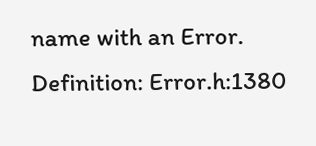name with an Error.
Definition: Error.h:1380